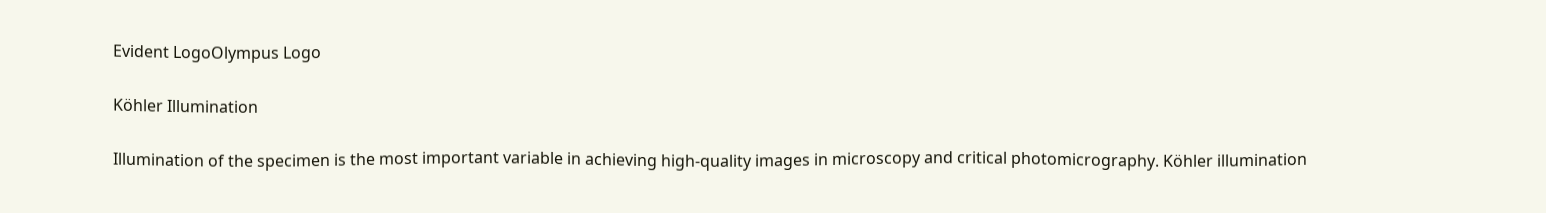Evident LogoOlympus Logo

Köhler Illumination

Illumination of the specimen is the most important variable in achieving high-quality images in microscopy and critical photomicrography. Köhler illumination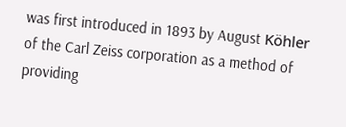was first introduced in 1893 by August Köhler of the Carl Zeiss corporation as a method of providing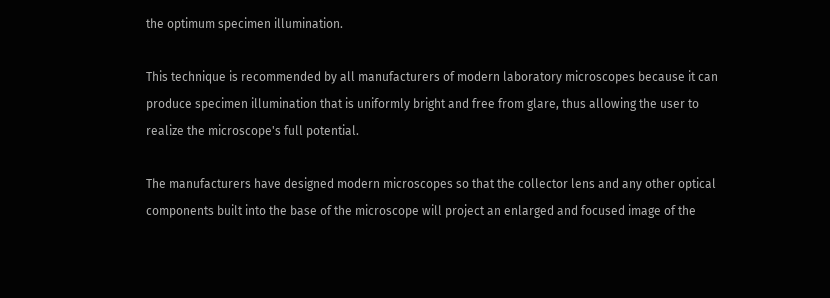the optimum specimen illumination.

This technique is recommended by all manufacturers of modern laboratory microscopes because it can produce specimen illumination that is uniformly bright and free from glare, thus allowing the user to realize the microscope's full potential.

The manufacturers have designed modern microscopes so that the collector lens and any other optical components built into the base of the microscope will project an enlarged and focused image of the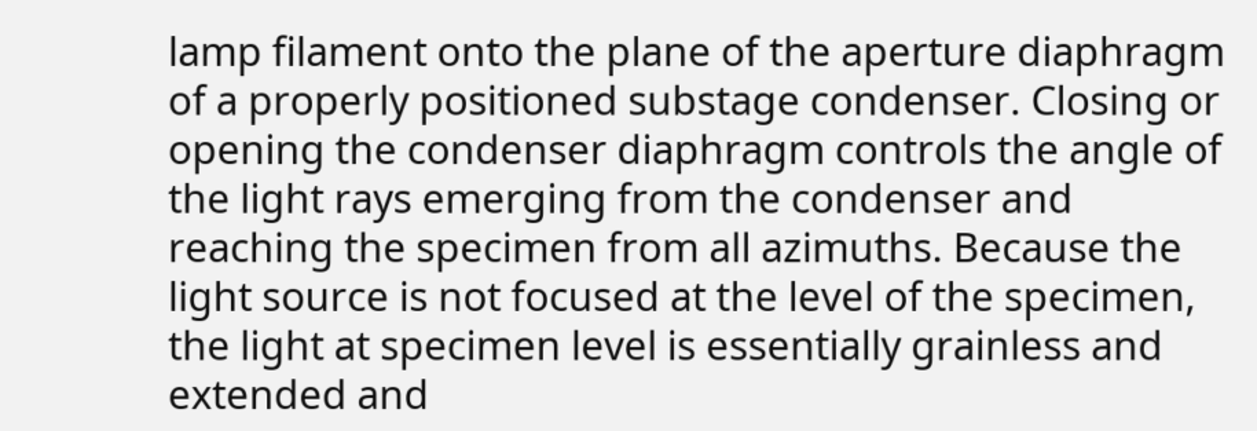lamp filament onto the plane of the aperture diaphragm of a properly positioned substage condenser. Closing or opening the condenser diaphragm controls the angle of the light rays emerging from the condenser and reaching the specimen from all azimuths. Because the light source is not focused at the level of the specimen, the light at specimen level is essentially grainless and extended and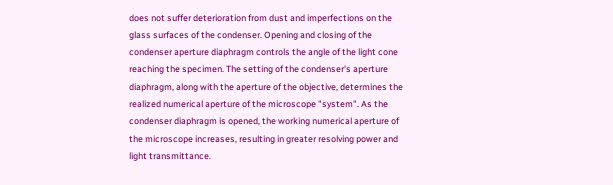does not suffer deterioration from dust and imperfections on the glass surfaces of the condenser. Opening and closing of the condenser aperture diaphragm controls the angle of the light cone reaching the specimen. The setting of the condenser's aperture diaphragm, along with the aperture of the objective, determines the realized numerical aperture of the microscope "system". As the condenser diaphragm is opened, the working numerical aperture of the microscope increases, resulting in greater resolving power and light transmittance.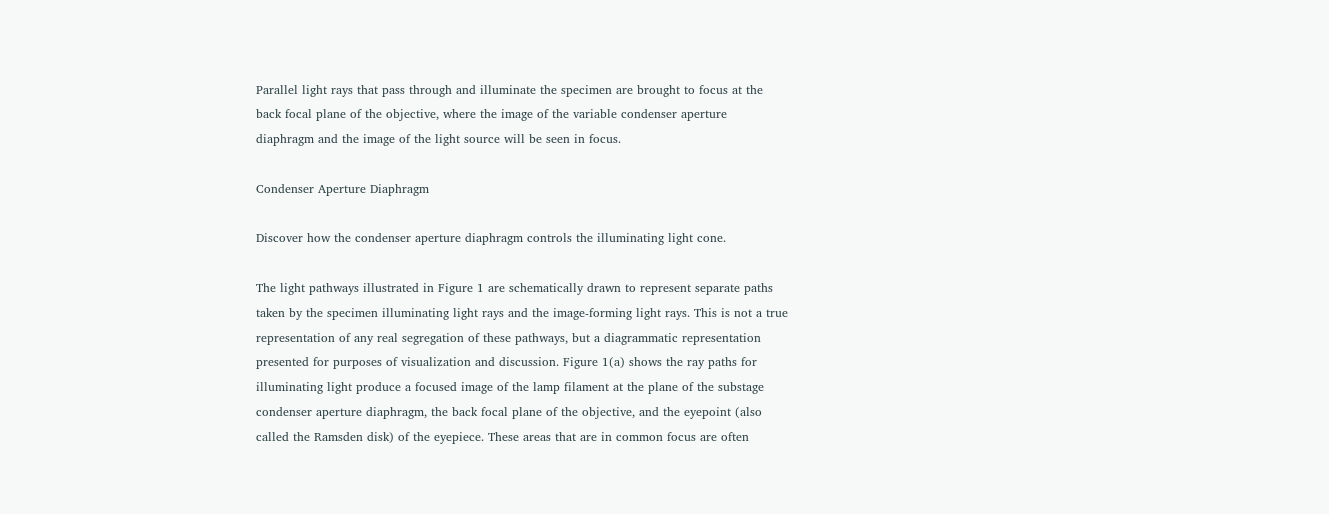Parallel light rays that pass through and illuminate the specimen are brought to focus at the back focal plane of the objective, where the image of the variable condenser aperture diaphragm and the image of the light source will be seen in focus.

Condenser Aperture Diaphragm

Discover how the condenser aperture diaphragm controls the illuminating light cone.

The light pathways illustrated in Figure 1 are schematically drawn to represent separate paths taken by the specimen illuminating light rays and the image-forming light rays. This is not a true representation of any real segregation of these pathways, but a diagrammatic representation presented for purposes of visualization and discussion. Figure 1(a) shows the ray paths for illuminating light produce a focused image of the lamp filament at the plane of the substage condenser aperture diaphragm, the back focal plane of the objective, and the eyepoint (also called the Ramsden disk) of the eyepiece. These areas that are in common focus are often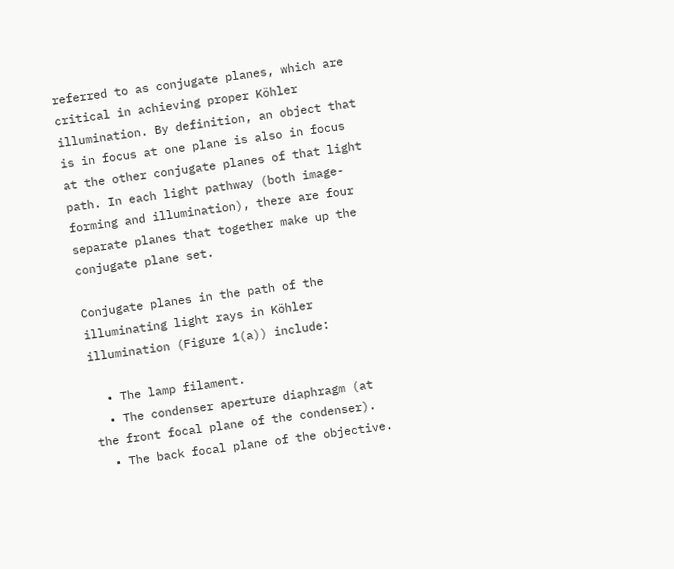referred to as conjugate planes, which are critical in achieving proper Köhler illumination. By definition, an object that is in focus at one plane is also in focus at the other conjugate planes of that light path. In each light pathway (both image-forming and illumination), there are four separate planes that together make up the conjugate plane set.

Conjugate planes in the path of the illuminating light rays in Köhler illumination (Figure 1(a)) include:

  • The lamp filament.
  • The condenser aperture diaphragm (at the front focal plane of the condenser).
  • The back focal plane of the objective.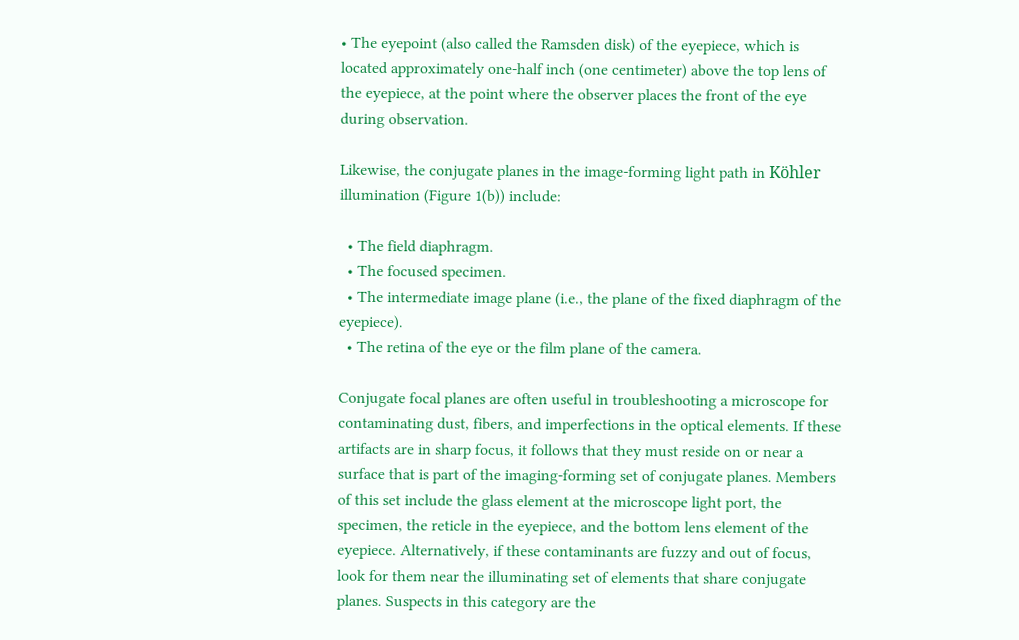• The eyepoint (also called the Ramsden disk) of the eyepiece, which is located approximately one-half inch (one centimeter) above the top lens of the eyepiece, at the point where the observer places the front of the eye during observation.

Likewise, the conjugate planes in the image-forming light path in Köhler illumination (Figure 1(b)) include:

  • The field diaphragm.
  • The focused specimen.
  • The intermediate image plane (i.e., the plane of the fixed diaphragm of the eyepiece).
  • The retina of the eye or the film plane of the camera.

Conjugate focal planes are often useful in troubleshooting a microscope for contaminating dust, fibers, and imperfections in the optical elements. If these artifacts are in sharp focus, it follows that they must reside on or near a surface that is part of the imaging-forming set of conjugate planes. Members of this set include the glass element at the microscope light port, the specimen, the reticle in the eyepiece, and the bottom lens element of the eyepiece. Alternatively, if these contaminants are fuzzy and out of focus, look for them near the illuminating set of elements that share conjugate planes. Suspects in this category are the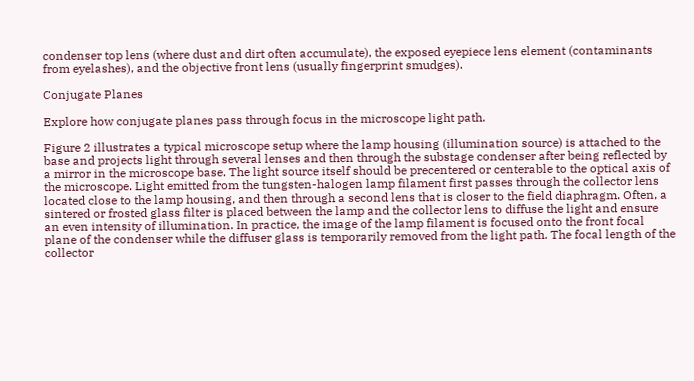condenser top lens (where dust and dirt often accumulate), the exposed eyepiece lens element (contaminants from eyelashes), and the objective front lens (usually fingerprint smudges).

Conjugate Planes

Explore how conjugate planes pass through focus in the microscope light path.

Figure 2 illustrates a typical microscope setup where the lamp housing (illumination source) is attached to the base and projects light through several lenses and then through the substage condenser after being reflected by a mirror in the microscope base. The light source itself should be precentered or centerable to the optical axis of the microscope. Light emitted from the tungsten-halogen lamp filament first passes through the collector lens located close to the lamp housing, and then through a second lens that is closer to the field diaphragm. Often, a sintered or frosted glass filter is placed between the lamp and the collector lens to diffuse the light and ensure an even intensity of illumination. In practice, the image of the lamp filament is focused onto the front focal plane of the condenser while the diffuser glass is temporarily removed from the light path. The focal length of the collector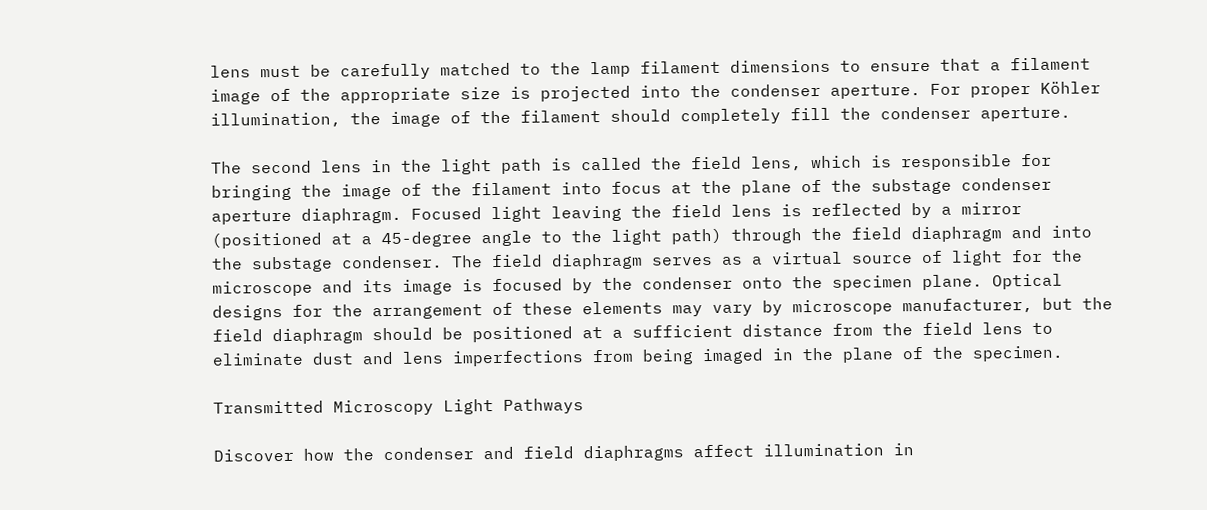lens must be carefully matched to the lamp filament dimensions to ensure that a filament image of the appropriate size is projected into the condenser aperture. For proper Köhler illumination, the image of the filament should completely fill the condenser aperture.

The second lens in the light path is called the field lens, which is responsible for bringing the image of the filament into focus at the plane of the substage condenser aperture diaphragm. Focused light leaving the field lens is reflected by a mirror (positioned at a 45-degree angle to the light path) through the field diaphragm and into the substage condenser. The field diaphragm serves as a virtual source of light for the microscope and its image is focused by the condenser onto the specimen plane. Optical designs for the arrangement of these elements may vary by microscope manufacturer, but the field diaphragm should be positioned at a sufficient distance from the field lens to eliminate dust and lens imperfections from being imaged in the plane of the specimen.

Transmitted Microscopy Light Pathways

Discover how the condenser and field diaphragms affect illumination in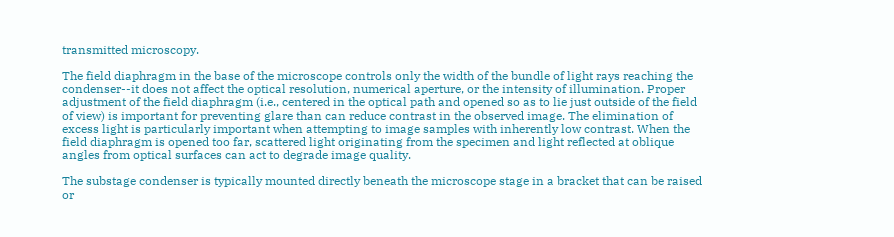transmitted microscopy.

The field diaphragm in the base of the microscope controls only the width of the bundle of light rays reaching the condenser--it does not affect the optical resolution, numerical aperture, or the intensity of illumination. Proper adjustment of the field diaphragm (i.e., centered in the optical path and opened so as to lie just outside of the field of view) is important for preventing glare than can reduce contrast in the observed image. The elimination of excess light is particularly important when attempting to image samples with inherently low contrast. When the field diaphragm is opened too far, scattered light originating from the specimen and light reflected at oblique angles from optical surfaces can act to degrade image quality.

The substage condenser is typically mounted directly beneath the microscope stage in a bracket that can be raised or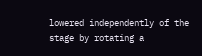lowered independently of the stage by rotating a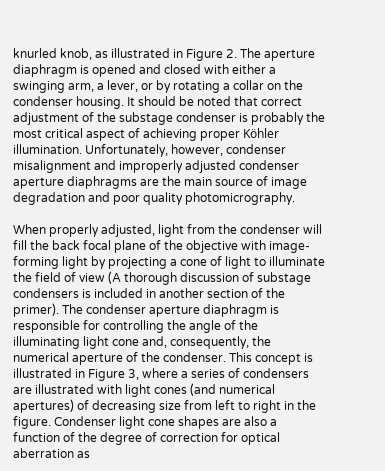knurled knob, as illustrated in Figure 2. The aperture diaphragm is opened and closed with either a swinging arm, a lever, or by rotating a collar on the condenser housing. It should be noted that correct adjustment of the substage condenser is probably the most critical aspect of achieving proper Köhler illumination. Unfortunately, however, condenser misalignment and improperly adjusted condenser aperture diaphragms are the main source of image degradation and poor quality photomicrography.

When properly adjusted, light from the condenser will fill the back focal plane of the objective with image-forming light by projecting a cone of light to illuminate the field of view (A thorough discussion of substage condensers is included in another section of the primer). The condenser aperture diaphragm is responsible for controlling the angle of the illuminating light cone and, consequently, the numerical aperture of the condenser. This concept is illustrated in Figure 3, where a series of condensers are illustrated with light cones (and numerical apertures) of decreasing size from left to right in the figure. Condenser light cone shapes are also a function of the degree of correction for optical aberration as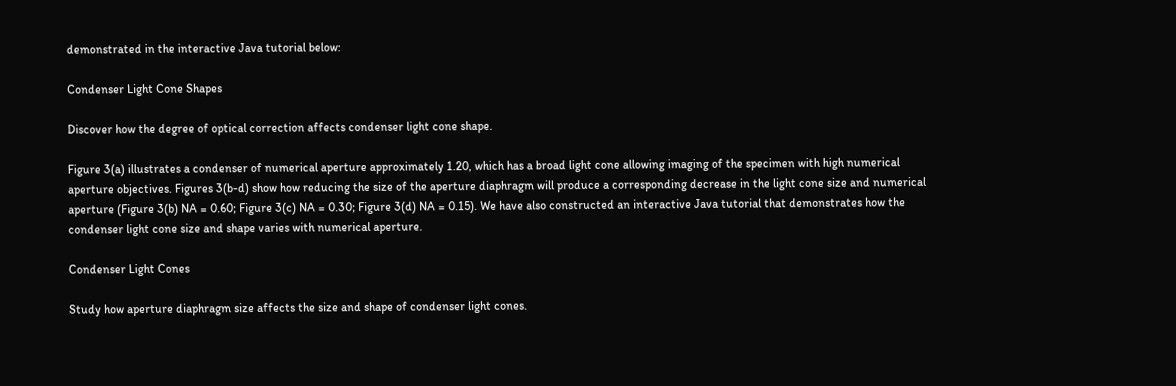demonstrated in the interactive Java tutorial below:

Condenser Light Cone Shapes

Discover how the degree of optical correction affects condenser light cone shape.

Figure 3(a) illustrates a condenser of numerical aperture approximately 1.20, which has a broad light cone allowing imaging of the specimen with high numerical aperture objectives. Figures 3(b-d) show how reducing the size of the aperture diaphragm will produce a corresponding decrease in the light cone size and numerical aperture (Figure 3(b) NA = 0.60; Figure 3(c) NA = 0.30; Figure 3(d) NA = 0.15). We have also constructed an interactive Java tutorial that demonstrates how the condenser light cone size and shape varies with numerical aperture.

Condenser Light Cones

Study how aperture diaphragm size affects the size and shape of condenser light cones.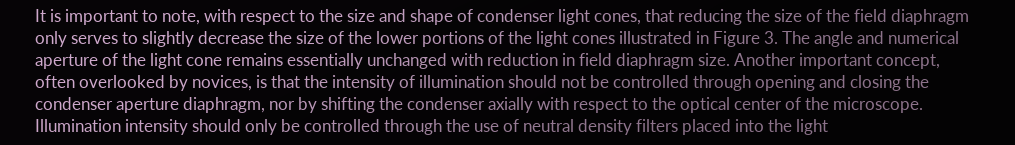It is important to note, with respect to the size and shape of condenser light cones, that reducing the size of the field diaphragm only serves to slightly decrease the size of the lower portions of the light cones illustrated in Figure 3. The angle and numerical aperture of the light cone remains essentially unchanged with reduction in field diaphragm size. Another important concept, often overlooked by novices, is that the intensity of illumination should not be controlled through opening and closing the condenser aperture diaphragm, nor by shifting the condenser axially with respect to the optical center of the microscope. Illumination intensity should only be controlled through the use of neutral density filters placed into the light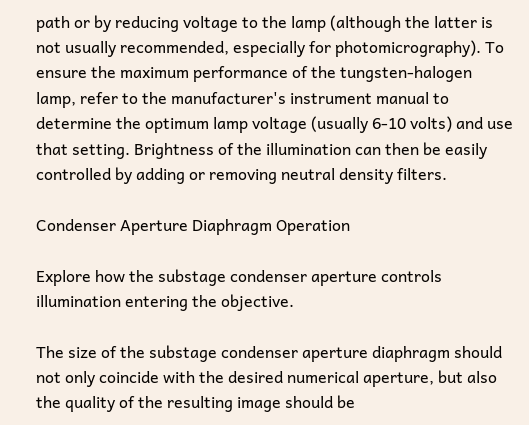path or by reducing voltage to the lamp (although the latter is not usually recommended, especially for photomicrography). To ensure the maximum performance of the tungsten-halogen lamp, refer to the manufacturer's instrument manual to determine the optimum lamp voltage (usually 6-10 volts) and use that setting. Brightness of the illumination can then be easily controlled by adding or removing neutral density filters.

Condenser Aperture Diaphragm Operation

Explore how the substage condenser aperture controls illumination entering the objective.

The size of the substage condenser aperture diaphragm should not only coincide with the desired numerical aperture, but also the quality of the resulting image should be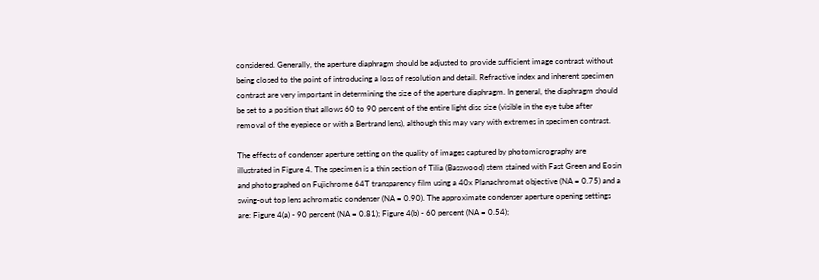considered. Generally, the aperture diaphragm should be adjusted to provide sufficient image contrast without being closed to the point of introducing a loss of resolution and detail. Refractive index and inherent specimen contrast are very important in determining the size of the aperture diaphragm. In general, the diaphragm should be set to a position that allows 60 to 90 percent of the entire light disc size (visible in the eye tube after removal of the eyepiece or with a Bertrand lens), although this may vary with extremes in specimen contrast.

The effects of condenser aperture setting on the quality of images captured by photomicrography are illustrated in Figure 4. The specimen is a thin section of Tilia (Basswood) stem stained with Fast Green and Eosin and photographed on Fujichrome 64T transparency film using a 40x Planachromat objective (NA = 0.75) and a swing-out top lens achromatic condenser (NA = 0.90). The approximate condenser aperture opening settings are: Figure 4(a) - 90 percent (NA = 0.81); Figure 4(b) - 60 percent (NA = 0.54);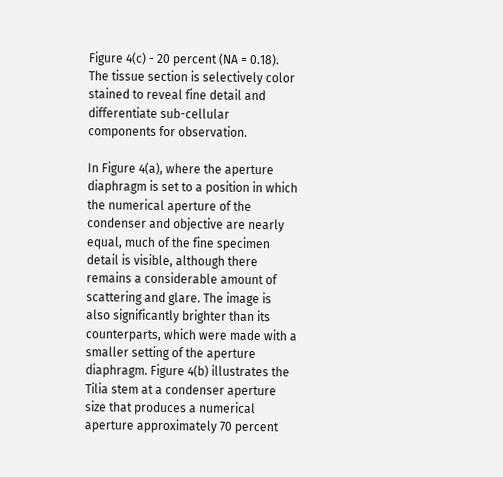Figure 4(c) - 20 percent (NA = 0.18). The tissue section is selectively color stained to reveal fine detail and differentiate sub-cellular components for observation.

In Figure 4(a), where the aperture diaphragm is set to a position in which the numerical aperture of the condenser and objective are nearly equal, much of the fine specimen detail is visible, although there remains a considerable amount of scattering and glare. The image is also significantly brighter than its counterparts, which were made with a smaller setting of the aperture diaphragm. Figure 4(b) illustrates the Tilia stem at a condenser aperture size that produces a numerical aperture approximately 70 percent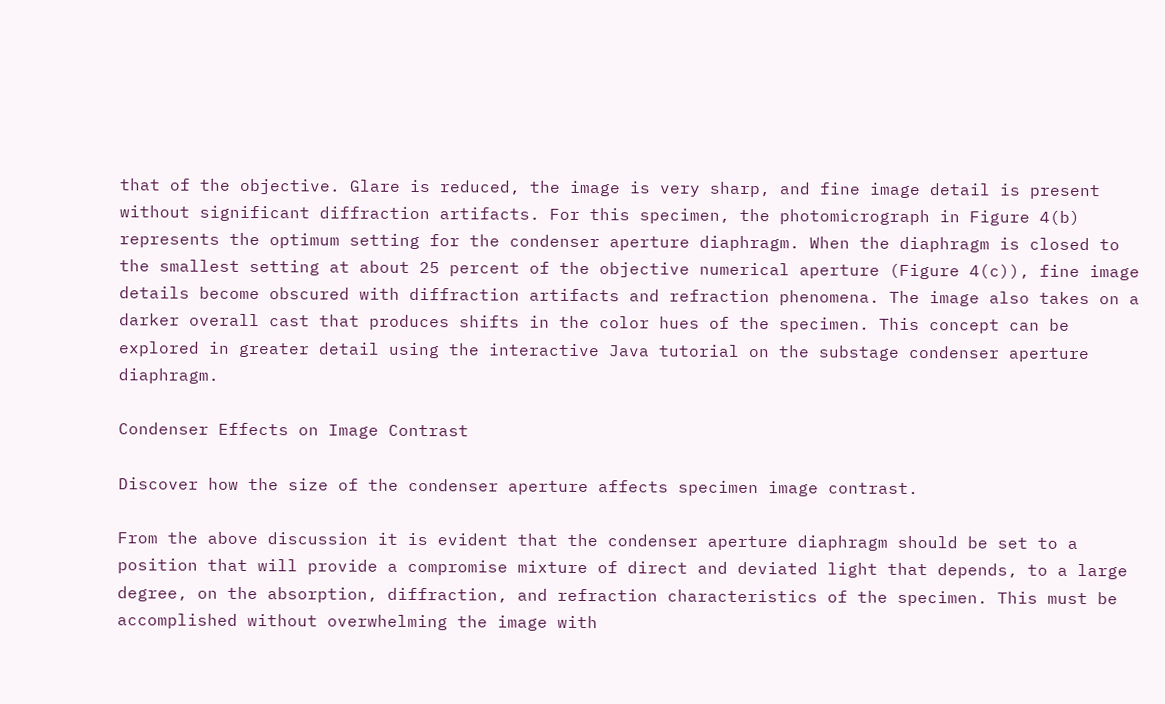that of the objective. Glare is reduced, the image is very sharp, and fine image detail is present without significant diffraction artifacts. For this specimen, the photomicrograph in Figure 4(b) represents the optimum setting for the condenser aperture diaphragm. When the diaphragm is closed to the smallest setting at about 25 percent of the objective numerical aperture (Figure 4(c)), fine image details become obscured with diffraction artifacts and refraction phenomena. The image also takes on a darker overall cast that produces shifts in the color hues of the specimen. This concept can be explored in greater detail using the interactive Java tutorial on the substage condenser aperture diaphragm.

Condenser Effects on Image Contrast

Discover how the size of the condenser aperture affects specimen image contrast.

From the above discussion it is evident that the condenser aperture diaphragm should be set to a position that will provide a compromise mixture of direct and deviated light that depends, to a large degree, on the absorption, diffraction, and refraction characteristics of the specimen. This must be accomplished without overwhelming the image with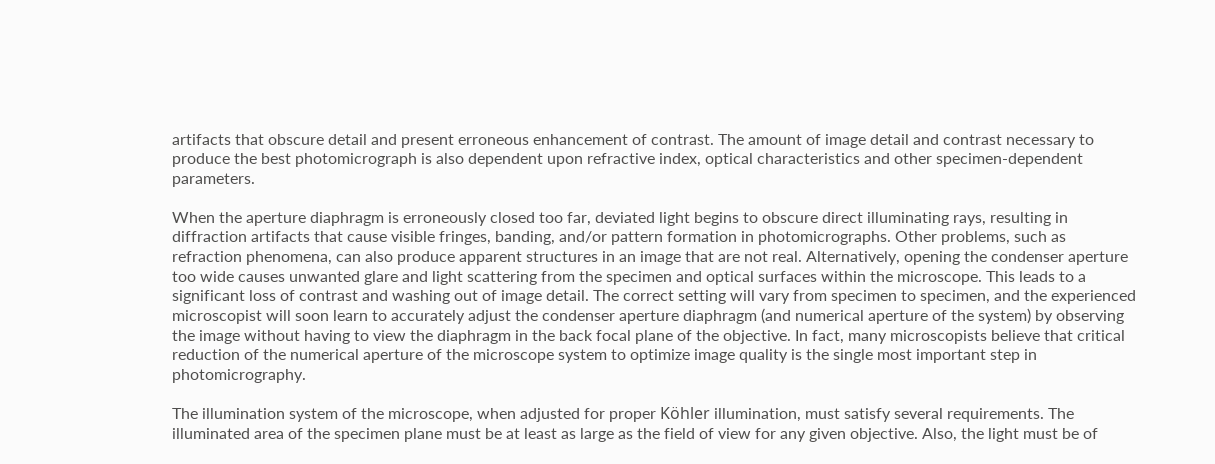artifacts that obscure detail and present erroneous enhancement of contrast. The amount of image detail and contrast necessary to produce the best photomicrograph is also dependent upon refractive index, optical characteristics and other specimen-dependent parameters.

When the aperture diaphragm is erroneously closed too far, deviated light begins to obscure direct illuminating rays, resulting in diffraction artifacts that cause visible fringes, banding, and/or pattern formation in photomicrographs. Other problems, such as refraction phenomena, can also produce apparent structures in an image that are not real. Alternatively, opening the condenser aperture too wide causes unwanted glare and light scattering from the specimen and optical surfaces within the microscope. This leads to a significant loss of contrast and washing out of image detail. The correct setting will vary from specimen to specimen, and the experienced microscopist will soon learn to accurately adjust the condenser aperture diaphragm (and numerical aperture of the system) by observing the image without having to view the diaphragm in the back focal plane of the objective. In fact, many microscopists believe that critical reduction of the numerical aperture of the microscope system to optimize image quality is the single most important step in photomicrography.

The illumination system of the microscope, when adjusted for proper Köhler illumination, must satisfy several requirements. The illuminated area of the specimen plane must be at least as large as the field of view for any given objective. Also, the light must be of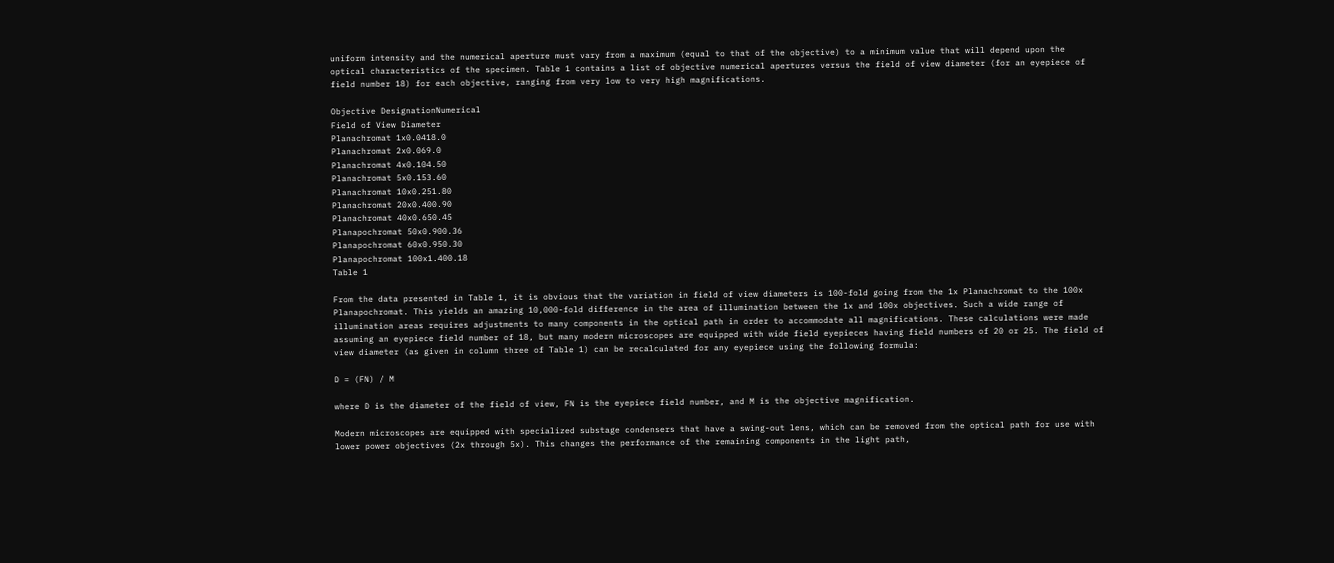uniform intensity and the numerical aperture must vary from a maximum (equal to that of the objective) to a minimum value that will depend upon the optical characteristics of the specimen. Table 1 contains a list of objective numerical apertures versus the field of view diameter (for an eyepiece of field number 18) for each objective, ranging from very low to very high magnifications.

Objective DesignationNumerical
Field of View Diameter
Planachromat 1x0.0418.0
Planachromat 2x0.069.0
Planachromat 4x0.104.50
Planachromat 5x0.153.60
Planachromat 10x0.251.80
Planachromat 20x0.400.90
Planachromat 40x0.650.45
Planapochromat 50x0.900.36
Planapochromat 60x0.950.30
Planapochromat 100x1.400.18
Table 1

From the data presented in Table 1, it is obvious that the variation in field of view diameters is 100-fold going from the 1x Planachromat to the 100x Planapochromat. This yields an amazing 10,000-fold difference in the area of illumination between the 1x and 100x objectives. Such a wide range of illumination areas requires adjustments to many components in the optical path in order to accommodate all magnifications. These calculations were made assuming an eyepiece field number of 18, but many modern microscopes are equipped with wide field eyepieces having field numbers of 20 or 25. The field of view diameter (as given in column three of Table 1) can be recalculated for any eyepiece using the following formula:

D = (FN) / M

where D is the diameter of the field of view, FN is the eyepiece field number, and M is the objective magnification.

Modern microscopes are equipped with specialized substage condensers that have a swing-out lens, which can be removed from the optical path for use with lower power objectives (2x through 5x). This changes the performance of the remaining components in the light path,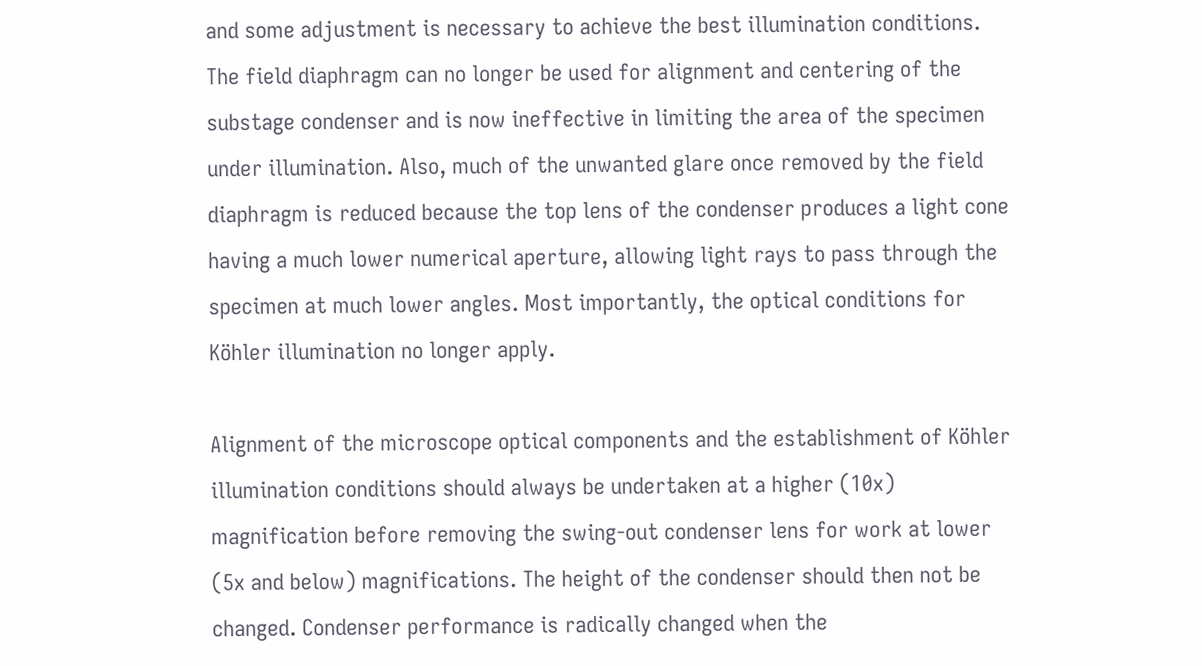and some adjustment is necessary to achieve the best illumination conditions. The field diaphragm can no longer be used for alignment and centering of the substage condenser and is now ineffective in limiting the area of the specimen under illumination. Also, much of the unwanted glare once removed by the field diaphragm is reduced because the top lens of the condenser produces a light cone having a much lower numerical aperture, allowing light rays to pass through the specimen at much lower angles. Most importantly, the optical conditions for Köhler illumination no longer apply.

Alignment of the microscope optical components and the establishment of Köhler illumination conditions should always be undertaken at a higher (10x) magnification before removing the swing-out condenser lens for work at lower (5x and below) magnifications. The height of the condenser should then not be changed. Condenser performance is radically changed when the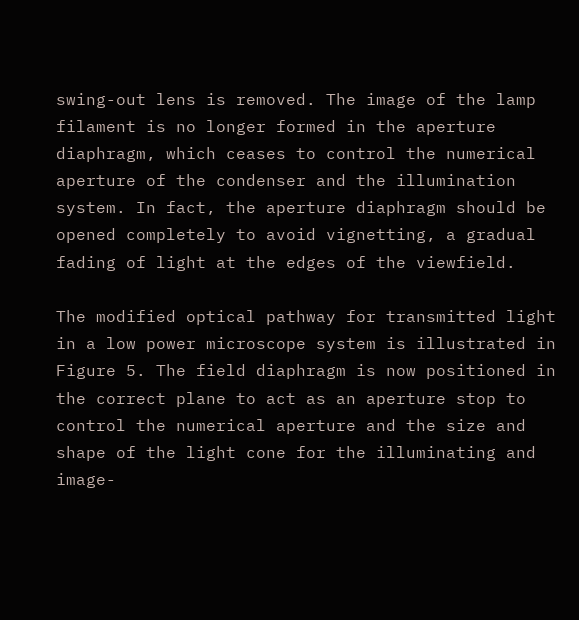swing-out lens is removed. The image of the lamp filament is no longer formed in the aperture diaphragm, which ceases to control the numerical aperture of the condenser and the illumination system. In fact, the aperture diaphragm should be opened completely to avoid vignetting, a gradual fading of light at the edges of the viewfield.

The modified optical pathway for transmitted light in a low power microscope system is illustrated in Figure 5. The field diaphragm is now positioned in the correct plane to act as an aperture stop to control the numerical aperture and the size and shape of the light cone for the illuminating and image-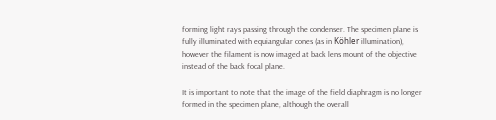forming light rays passing through the condenser. The specimen plane is fully illuminated with equiangular cones (as in Köhler illumination), however the filament is now imaged at back lens mount of the objective instead of the back focal plane.

It is important to note that the image of the field diaphragm is no longer formed in the specimen plane, although the overall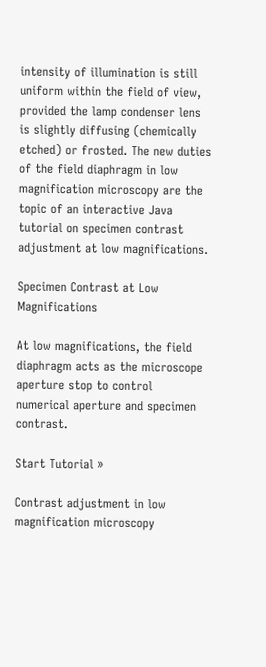intensity of illumination is still uniform within the field of view, provided the lamp condenser lens is slightly diffusing (chemically etched) or frosted. The new duties of the field diaphragm in low magnification microscopy are the topic of an interactive Java tutorial on specimen contrast adjustment at low magnifications.

Specimen Contrast at Low Magnifications

At low magnifications, the field diaphragm acts as the microscope aperture stop to control numerical aperture and specimen contrast.

Start Tutorial »

Contrast adjustment in low magnification microscopy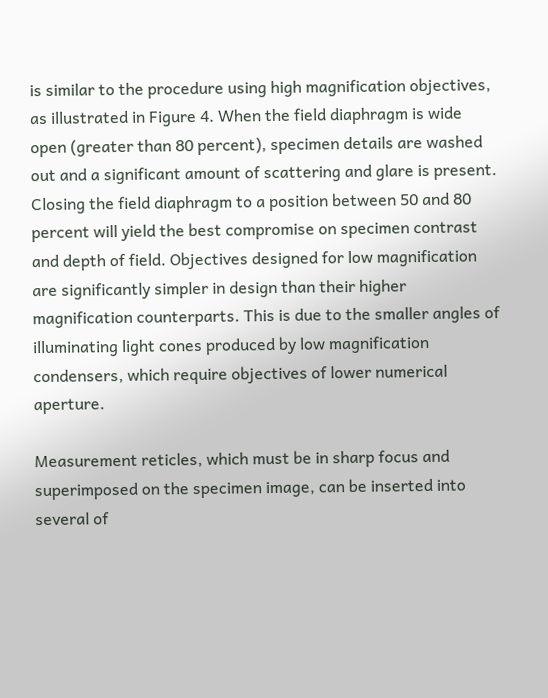is similar to the procedure using high magnification objectives, as illustrated in Figure 4. When the field diaphragm is wide open (greater than 80 percent), specimen details are washed out and a significant amount of scattering and glare is present. Closing the field diaphragm to a position between 50 and 80 percent will yield the best compromise on specimen contrast and depth of field. Objectives designed for low magnification are significantly simpler in design than their higher magnification counterparts. This is due to the smaller angles of illuminating light cones produced by low magnification condensers, which require objectives of lower numerical aperture.

Measurement reticles, which must be in sharp focus and superimposed on the specimen image, can be inserted into several of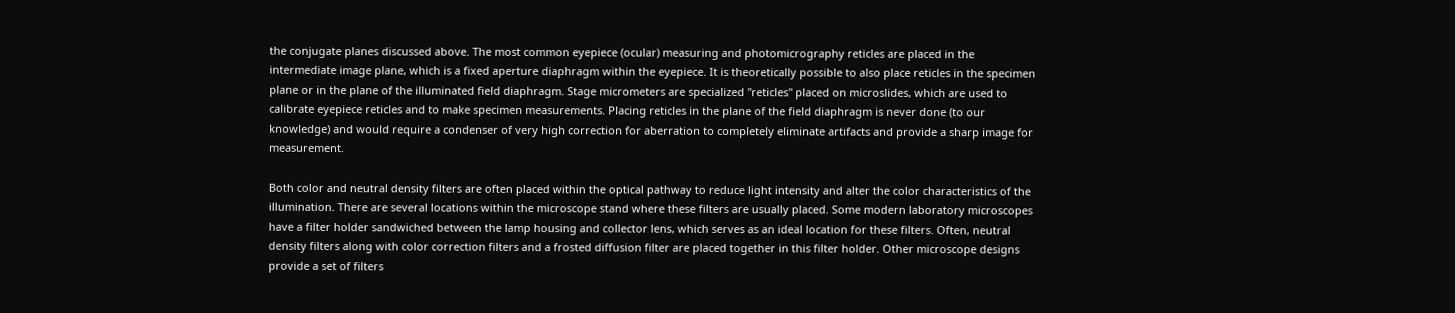the conjugate planes discussed above. The most common eyepiece (ocular) measuring and photomicrography reticles are placed in the intermediate image plane, which is a fixed aperture diaphragm within the eyepiece. It is theoretically possible to also place reticles in the specimen plane or in the plane of the illuminated field diaphragm. Stage micrometers are specialized "reticles" placed on microslides, which are used to calibrate eyepiece reticles and to make specimen measurements. Placing reticles in the plane of the field diaphragm is never done (to our knowledge) and would require a condenser of very high correction for aberration to completely eliminate artifacts and provide a sharp image for measurement.

Both color and neutral density filters are often placed within the optical pathway to reduce light intensity and alter the color characteristics of the illumination. There are several locations within the microscope stand where these filters are usually placed. Some modern laboratory microscopes have a filter holder sandwiched between the lamp housing and collector lens, which serves as an ideal location for these filters. Often, neutral density filters along with color correction filters and a frosted diffusion filter are placed together in this filter holder. Other microscope designs provide a set of filters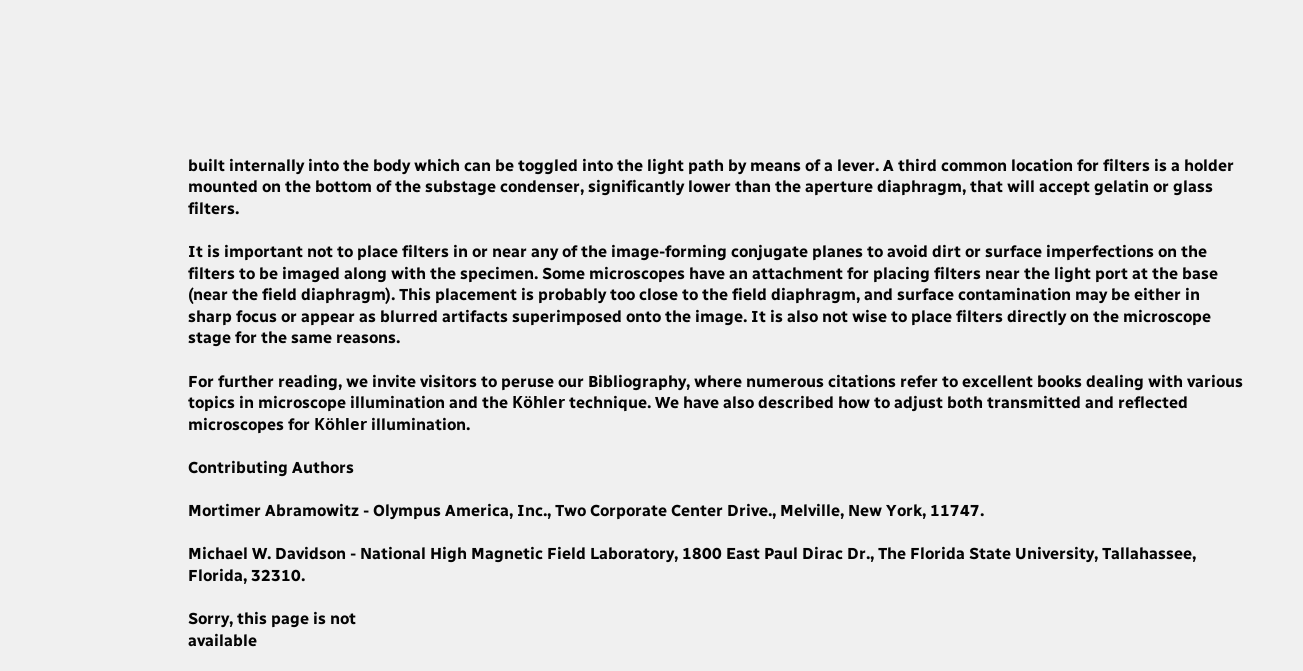built internally into the body which can be toggled into the light path by means of a lever. A third common location for filters is a holder mounted on the bottom of the substage condenser, significantly lower than the aperture diaphragm, that will accept gelatin or glass filters.

It is important not to place filters in or near any of the image-forming conjugate planes to avoid dirt or surface imperfections on the filters to be imaged along with the specimen. Some microscopes have an attachment for placing filters near the light port at the base (near the field diaphragm). This placement is probably too close to the field diaphragm, and surface contamination may be either in sharp focus or appear as blurred artifacts superimposed onto the image. It is also not wise to place filters directly on the microscope stage for the same reasons.

For further reading, we invite visitors to peruse our Bibliography, where numerous citations refer to excellent books dealing with various topics in microscope illumination and the Köhler technique. We have also described how to adjust both transmitted and reflected microscopes for Köhler illumination.

Contributing Authors

Mortimer Abramowitz - Olympus America, Inc., Two Corporate Center Drive., Melville, New York, 11747.

Michael W. Davidson - National High Magnetic Field Laboratory, 1800 East Paul Dirac Dr., The Florida State University, Tallahassee, Florida, 32310.

Sorry, this page is not
available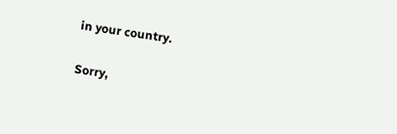in your country.

Sorry,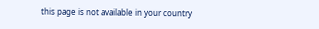this page is not available in your country